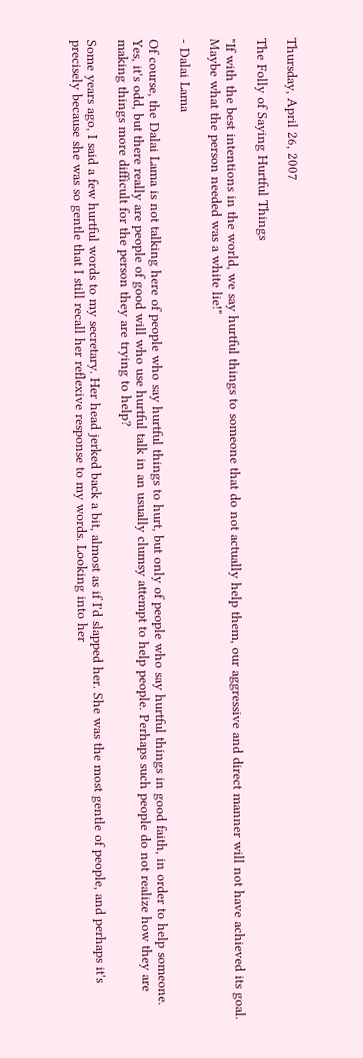Thursday, April 26, 2007

The Folly of Saying Hurtful Things

"If with the best intentions in the world, we say hurtful things to someone that do not actually help them, our aggressive and direct manner will not have achieved its goal. Maybe what the person needed was a white lie!"

- Dalai Lama

Of course, the Dalai Lama is not talking here of people who say hurtful things to hurt, but only of people who say hurtful things in good faith, in order to help someone. Yes, it's odd, but there really are people of good will who use hurtful talk in an usually clumsy attempt to help people. Perhaps such people do not realize how they are making things more difficult for the person they are trying to help?

Some years ago, I said a few hurtful words to my secretary. Her head jerked back a bit, almost as if I'd slapped her. She was the most gentle of people, and perhaps it's precisely because she was so gentle that I still recall her reflexive response to my words. Looking into her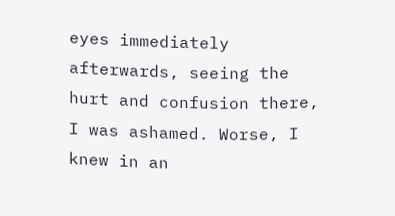eyes immediately afterwards, seeing the hurt and confusion there, I was ashamed. Worse, I knew in an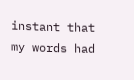instant that my words had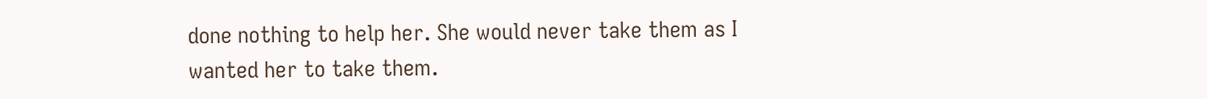done nothing to help her. She would never take them as I wanted her to take them.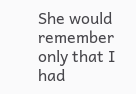She would remember only that I had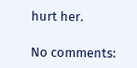hurt her.

No comments: